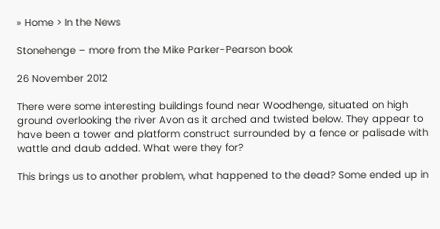» Home > In the News

Stonehenge – more from the Mike Parker-Pearson book

26 November 2012

There were some interesting buildings found near Woodhenge, situated on high ground overlooking the river Avon as it arched and twisted below. They appear to have been a tower and platform construct surrounded by a fence or palisade with wattle and daub added. What were they for?

This brings us to another problem, what happened to the dead? Some ended up in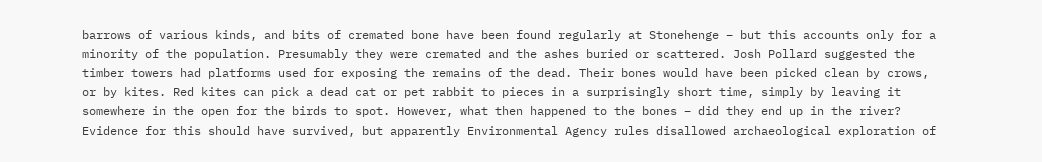barrows of various kinds, and bits of cremated bone have been found regularly at Stonehenge – but this accounts only for a minority of the population. Presumably they were cremated and the ashes buried or scattered. Josh Pollard suggested the timber towers had platforms used for exposing the remains of the dead. Their bones would have been picked clean by crows, or by kites. Red kites can pick a dead cat or pet rabbit to pieces in a surprisingly short time, simply by leaving it somewhere in the open for the birds to spot. However, what then happened to the bones – did they end up in the river? Evidence for this should have survived, but apparently Environmental Agency rules disallowed archaeological exploration of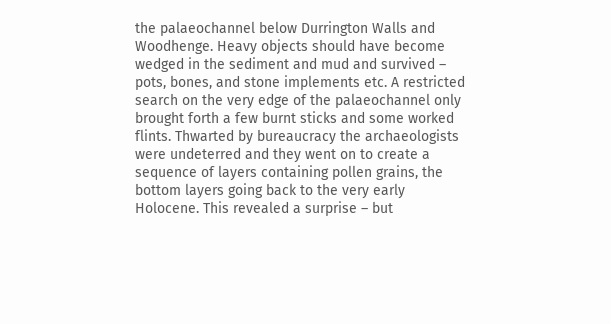the palaeochannel below Durrington Walls and Woodhenge. Heavy objects should have become wedged in the sediment and mud and survived – pots, bones, and stone implements etc. A restricted search on the very edge of the palaeochannel only brought forth a few burnt sticks and some worked flints. Thwarted by bureaucracy the archaeologists were undeterred and they went on to create a sequence of layers containing pollen grains, the bottom layers going back to the very early Holocene. This revealed a surprise – but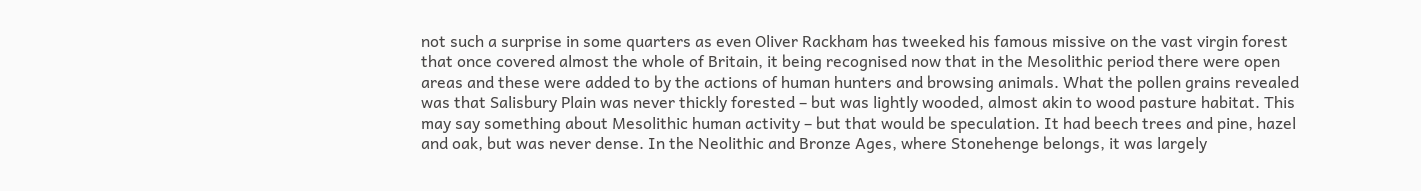not such a surprise in some quarters as even Oliver Rackham has tweeked his famous missive on the vast virgin forest that once covered almost the whole of Britain, it being recognised now that in the Mesolithic period there were open areas and these were added to by the actions of human hunters and browsing animals. What the pollen grains revealed was that Salisbury Plain was never thickly forested – but was lightly wooded, almost akin to wood pasture habitat. This may say something about Mesolithic human activity – but that would be speculation. It had beech trees and pine, hazel and oak, but was never dense. In the Neolithic and Bronze Ages, where Stonehenge belongs, it was largely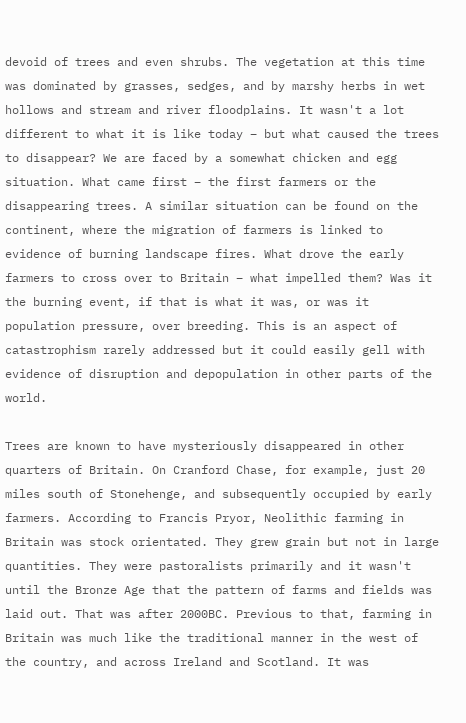devoid of trees and even shrubs. The vegetation at this time was dominated by grasses, sedges, and by marshy herbs in wet hollows and stream and river floodplains. It wasn't a lot different to what it is like today – but what caused the trees to disappear? We are faced by a somewhat chicken and egg situation. What came first – the first farmers or the disappearing trees. A similar situation can be found on the continent, where the migration of farmers is linked to evidence of burning landscape fires. What drove the early farmers to cross over to Britain – what impelled them? Was it the burning event, if that is what it was, or was it population pressure, over breeding. This is an aspect of catastrophism rarely addressed but it could easily gell with evidence of disruption and depopulation in other parts of the world.

Trees are known to have mysteriously disappeared in other quarters of Britain. On Cranford Chase, for example, just 20 miles south of Stonehenge, and subsequently occupied by early farmers. According to Francis Pryor, Neolithic farming in Britain was stock orientated. They grew grain but not in large quantities. They were pastoralists primarily and it wasn't until the Bronze Age that the pattern of farms and fields was laid out. That was after 2000BC. Previous to that, farming in Britain was much like the traditional manner in the west of the country, and across Ireland and Scotland. It was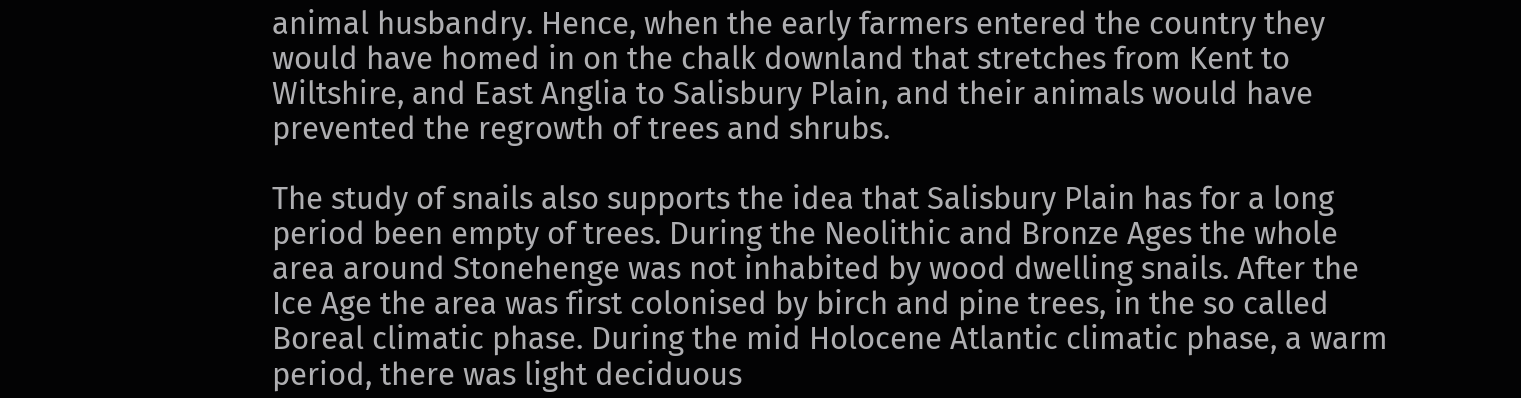animal husbandry. Hence, when the early farmers entered the country they would have homed in on the chalk downland that stretches from Kent to Wiltshire, and East Anglia to Salisbury Plain, and their animals would have prevented the regrowth of trees and shrubs.

The study of snails also supports the idea that Salisbury Plain has for a long period been empty of trees. During the Neolithic and Bronze Ages the whole area around Stonehenge was not inhabited by wood dwelling snails. After the Ice Age the area was first colonised by birch and pine trees, in the so called Boreal climatic phase. During the mid Holocene Atlantic climatic phase, a warm period, there was light deciduous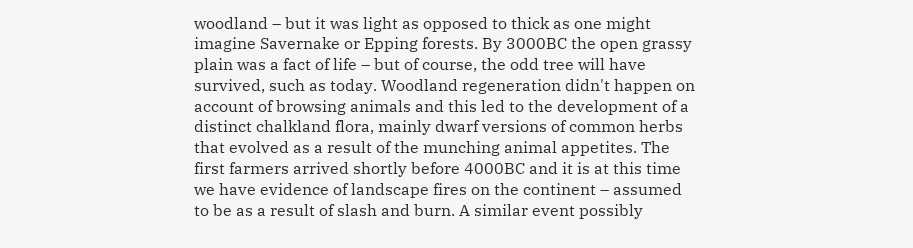woodland – but it was light as opposed to thick as one might imagine Savernake or Epping forests. By 3000BC the open grassy plain was a fact of life – but of course, the odd tree will have survived, such as today. Woodland regeneration didn't happen on account of browsing animals and this led to the development of a distinct chalkland flora, mainly dwarf versions of common herbs that evolved as a result of the munching animal appetites. The first farmers arrived shortly before 4000BC and it is at this time we have evidence of landscape fires on the continent – assumed to be as a result of slash and burn. A similar event possibly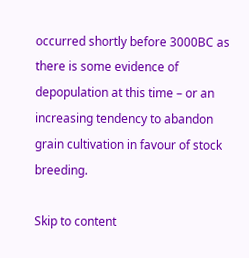occurred shortly before 3000BC as there is some evidence of depopulation at this time – or an increasing tendency to abandon grain cultivation in favour of stock breeding.

Skip to content